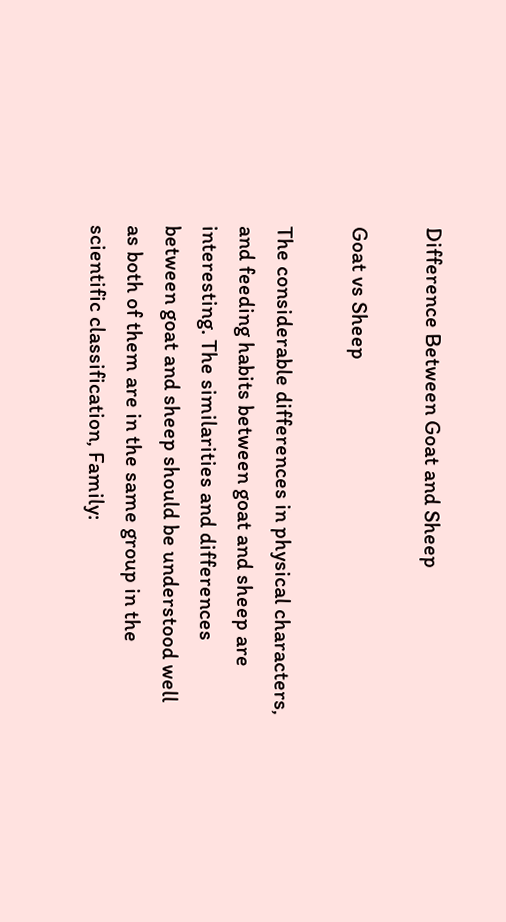Difference Between Goat and Sheep

Goat vs Sheep

The considerable differences in physical characters, and feeding habits between goat and sheep are interesting. The similarities and differences between goat and sheep should be understood well as both of them are in the same group in the scientific classification, Family: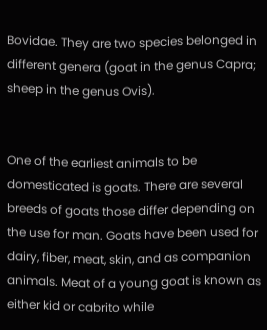Bovidae. They are two species belonged in different genera (goat in the genus Capra; sheep in the genus Ovis).


One of the earliest animals to be domesticated is goats. There are several breeds of goats those differ depending on the use for man. Goats have been used for dairy, fiber, meat, skin, and as companion animals. Meat of a young goat is known as either kid or cabrito while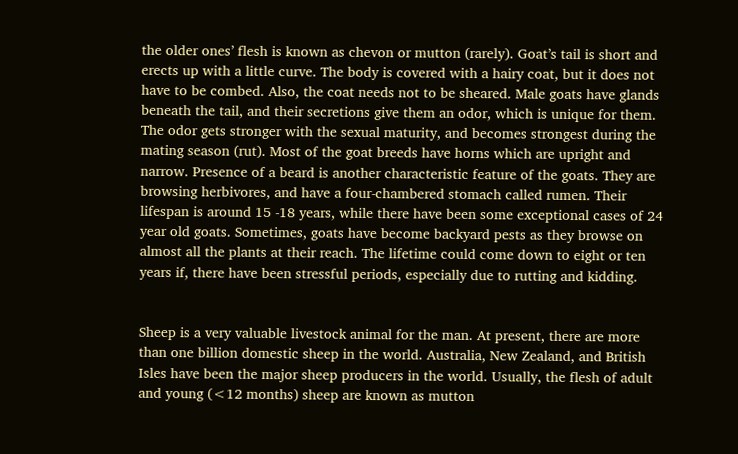the older ones’ flesh is known as chevon or mutton (rarely). Goat’s tail is short and erects up with a little curve. The body is covered with a hairy coat, but it does not have to be combed. Also, the coat needs not to be sheared. Male goats have glands beneath the tail, and their secretions give them an odor, which is unique for them. The odor gets stronger with the sexual maturity, and becomes strongest during the mating season (rut). Most of the goat breeds have horns which are upright and narrow. Presence of a beard is another characteristic feature of the goats. They are browsing herbivores, and have a four-chambered stomach called rumen. Their lifespan is around 15 -18 years, while there have been some exceptional cases of 24 year old goats. Sometimes, goats have become backyard pests as they browse on almost all the plants at their reach. The lifetime could come down to eight or ten years if, there have been stressful periods, especially due to rutting and kidding.


Sheep is a very valuable livestock animal for the man. At present, there are more than one billion domestic sheep in the world. Australia, New Zealand, and British Isles have been the major sheep producers in the world. Usually, the flesh of adult and young (<12 months) sheep are known as mutton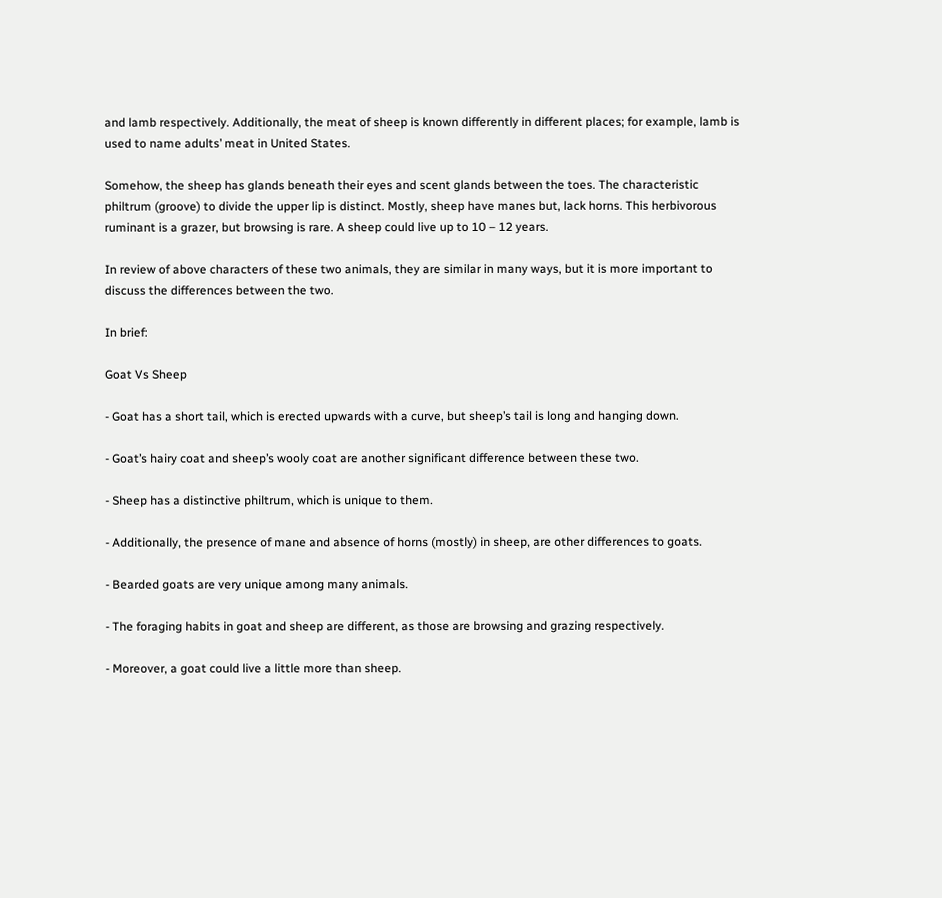and lamb respectively. Additionally, the meat of sheep is known differently in different places; for example, lamb is used to name adults’ meat in United States.

Somehow, the sheep has glands beneath their eyes and scent glands between the toes. The characteristic philtrum (groove) to divide the upper lip is distinct. Mostly, sheep have manes but, lack horns. This herbivorous ruminant is a grazer, but browsing is rare. A sheep could live up to 10 – 12 years.

In review of above characters of these two animals, they are similar in many ways, but it is more important to discuss the differences between the two.

In brief:

Goat Vs Sheep

- Goat has a short tail, which is erected upwards with a curve, but sheep’s tail is long and hanging down.

- Goat’s hairy coat and sheep’s wooly coat are another significant difference between these two.

- Sheep has a distinctive philtrum, which is unique to them.

- Additionally, the presence of mane and absence of horns (mostly) in sheep, are other differences to goats.

- Bearded goats are very unique among many animals.

- The foraging habits in goat and sheep are different, as those are browsing and grazing respectively.

- Moreover, a goat could live a little more than sheep.